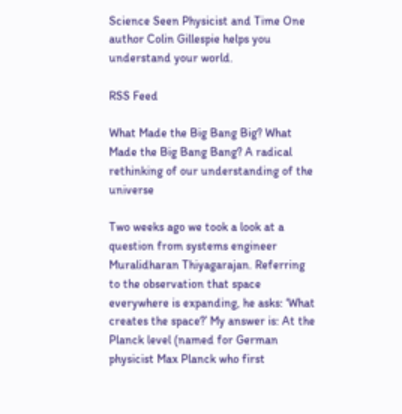Science Seen Physicist and Time One author Colin Gillespie helps you understand your world.

RSS Feed

What Made the Big Bang Big? What Made the Big Bang Bang? A radical rethinking of our understanding of the universe

Two weeks ago we took a look at a question from systems engineer Muralidharan Thiyagarajan. Referring to the observation that space everywhere is expanding, he asks: ‘What creates the space?’ My answer is: At the Planck level (named for German physicist Max Planck who first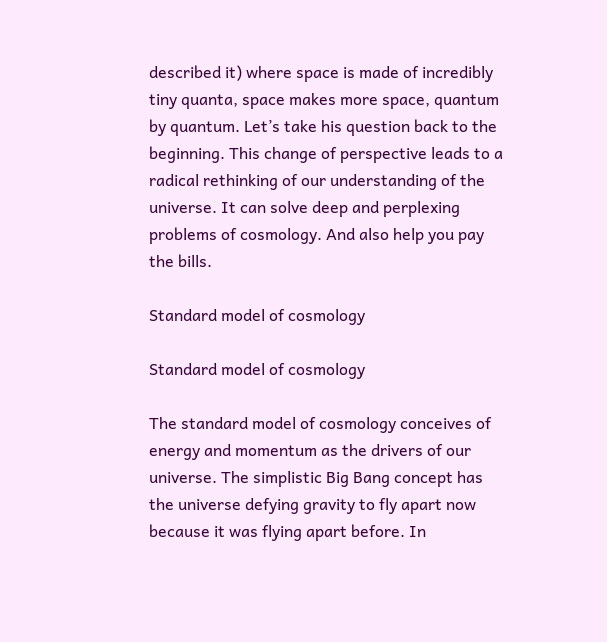described it) where space is made of incredibly tiny quanta, space makes more space, quantum by quantum. Let’s take his question back to the beginning. This change of perspective leads to a radical rethinking of our understanding of the universe. It can solve deep and perplexing problems of cosmology. And also help you pay the bills.

Standard model of cosmology

Standard model of cosmology

The standard model of cosmology conceives of energy and momentum as the drivers of our universe. The simplistic Big Bang concept has the universe defying gravity to fly apart now because it was flying apart before. In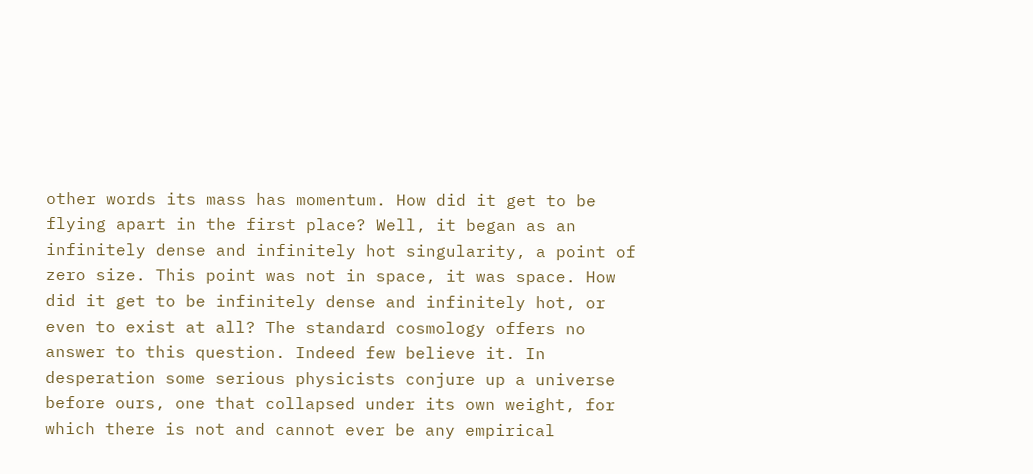other words its mass has momentum. How did it get to be flying apart in the first place? Well, it began as an infinitely dense and infinitely hot singularity, a point of zero size. This point was not in space, it was space. How did it get to be infinitely dense and infinitely hot, or even to exist at all? The standard cosmology offers no answer to this question. Indeed few believe it. In desperation some serious physicists conjure up a universe before ours, one that collapsed under its own weight, for which there is not and cannot ever be any empirical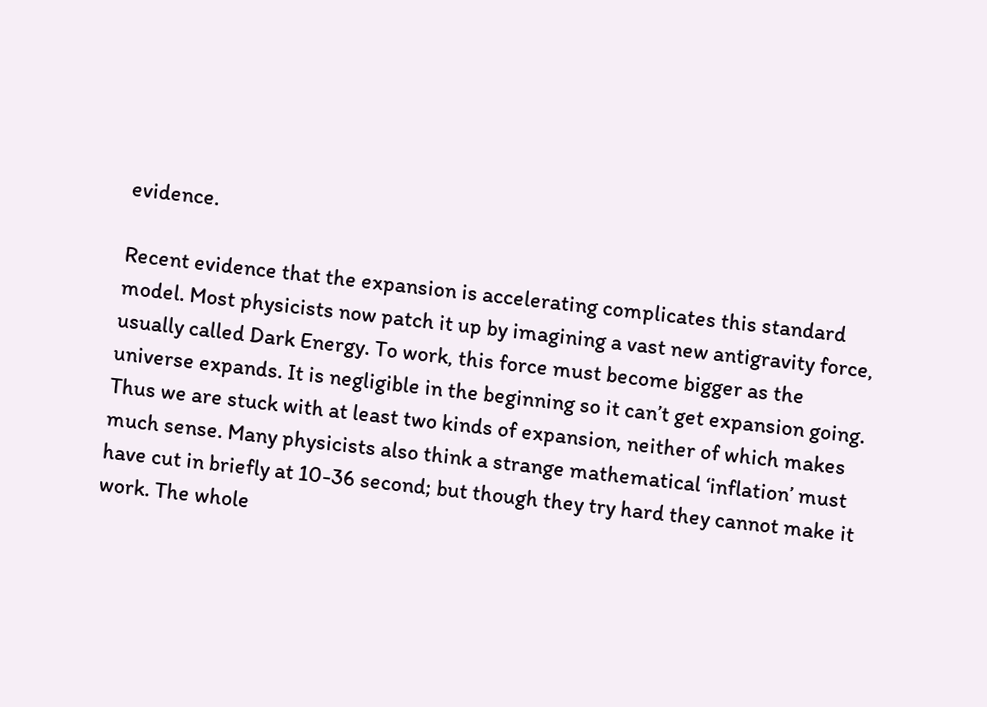evidence.

Recent evidence that the expansion is accelerating complicates this standard model. Most physicists now patch it up by imagining a vast new antigravity force, usually called Dark Energy. To work, this force must become bigger as the universe expands. It is negligible in the beginning so it can’t get expansion going. Thus we are stuck with at least two kinds of expansion, neither of which makes much sense. Many physicists also think a strange mathematical ‘inflation’ must have cut in briefly at 10-36 second; but though they try hard they cannot make it work. The whole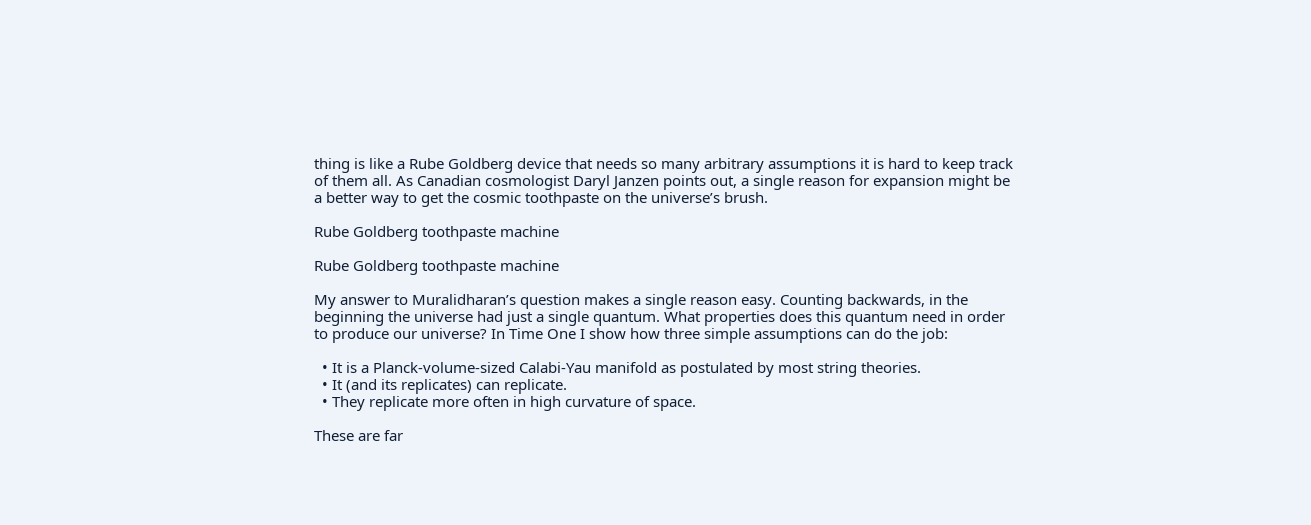thing is like a Rube Goldberg device that needs so many arbitrary assumptions it is hard to keep track of them all. As Canadian cosmologist Daryl Janzen points out, a single reason for expansion might be a better way to get the cosmic toothpaste on the universe’s brush.

Rube Goldberg toothpaste machine

Rube Goldberg toothpaste machine

My answer to Muralidharan’s question makes a single reason easy. Counting backwards, in the beginning the universe had just a single quantum. What properties does this quantum need in order to produce our universe? In Time One I show how three simple assumptions can do the job:

  • It is a Planck-volume-sized Calabi-Yau manifold as postulated by most string theories.
  • It (and its replicates) can replicate.
  • They replicate more often in high curvature of space.

These are far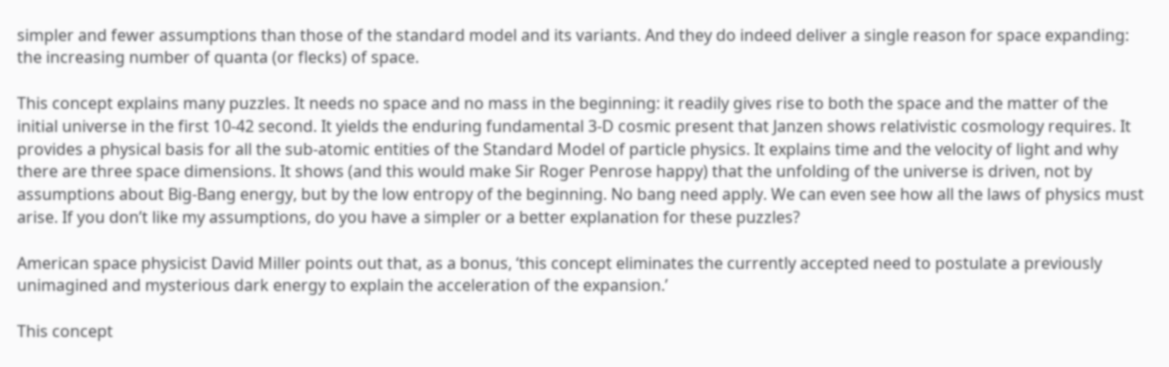simpler and fewer assumptions than those of the standard model and its variants. And they do indeed deliver a single reason for space expanding: the increasing number of quanta (or flecks) of space.

This concept explains many puzzles. It needs no space and no mass in the beginning: it readily gives rise to both the space and the matter of the initial universe in the first 10-42 second. It yields the enduring fundamental 3-D cosmic present that Janzen shows relativistic cosmology requires. It provides a physical basis for all the sub-atomic entities of the Standard Model of particle physics. It explains time and the velocity of light and why there are three space dimensions. It shows (and this would make Sir Roger Penrose happy) that the unfolding of the universe is driven, not by assumptions about Big-Bang energy, but by the low entropy of the beginning. No bang need apply. We can even see how all the laws of physics must arise. If you don’t like my assumptions, do you have a simpler or a better explanation for these puzzles?

American space physicist David Miller points out that, as a bonus, ‘this concept eliminates the currently accepted need to postulate a previously unimagined and mysterious dark energy to explain the acceleration of the expansion.’

This concept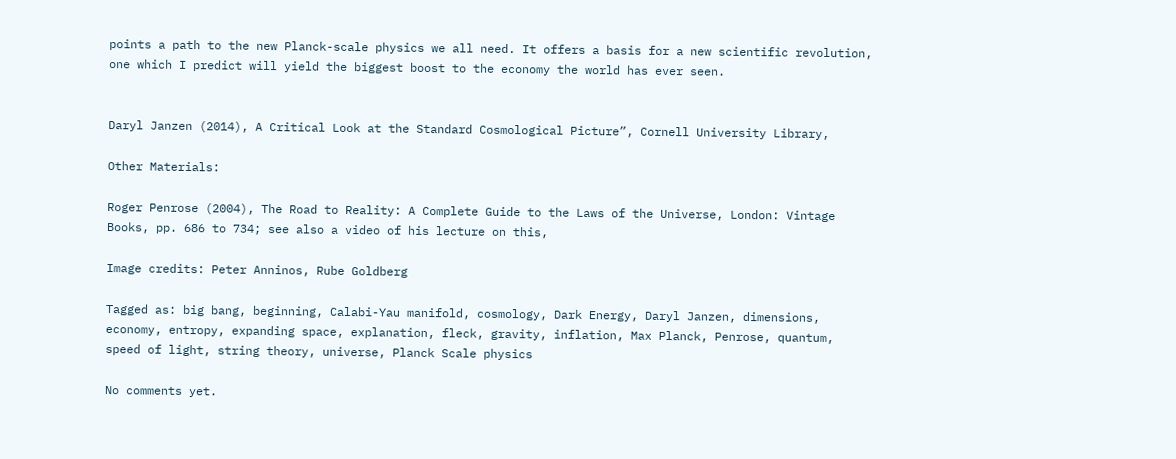points a path to the new Planck-scale physics we all need. It offers a basis for a new scientific revolution, one which I predict will yield the biggest boost to the economy the world has ever seen.


Daryl Janzen (2014), A Critical Look at the Standard Cosmological Picture”, Cornell University Library,

Other Materials:

Roger Penrose (2004), The Road to Reality: A Complete Guide to the Laws of the Universe, London: Vintage Books, pp. 686 to 734; see also a video of his lecture on this,

Image credits: Peter Anninos, Rube Goldberg

Tagged as: big bang, beginning, Calabi-Yau manifold, cosmology, Dark Energy, Daryl Janzen, dimensions, economy, entropy, expanding space, explanation, fleck, gravity, inflation, Max Planck, Penrose, quantum, speed of light, string theory, universe, Planck Scale physics

No comments yet.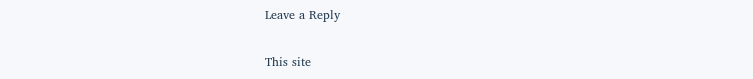Leave a Reply

This site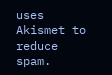uses Akismet to reduce spam.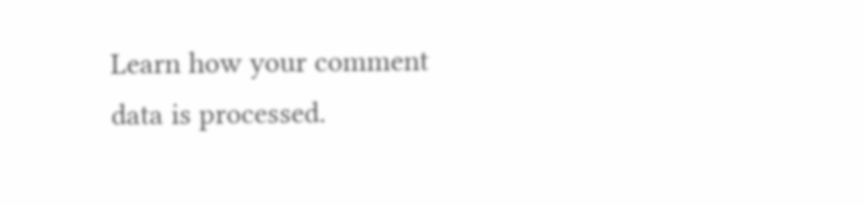Learn how your comment data is processed.